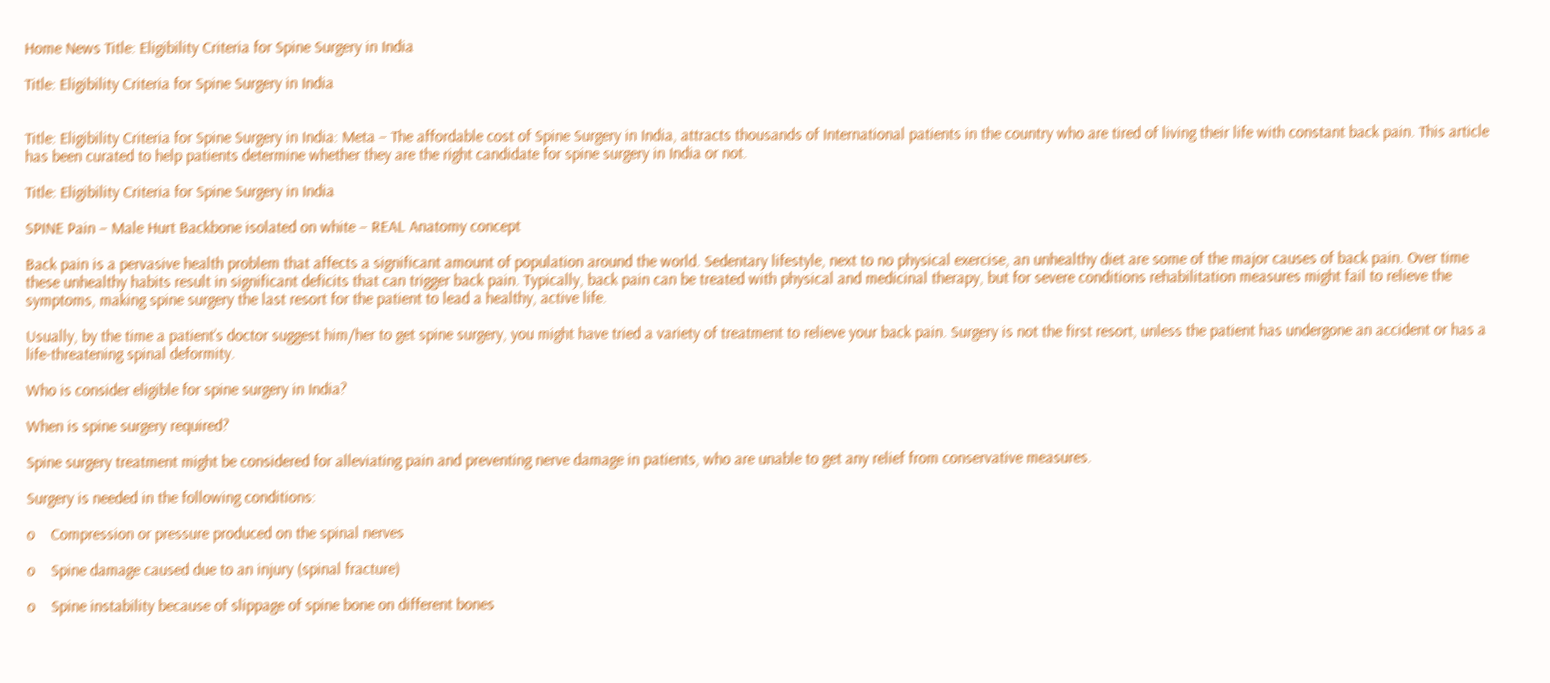Home News Title: Eligibility Criteria for Spine Surgery in India

Title: Eligibility Criteria for Spine Surgery in India


Title: Eligibility Criteria for Spine Surgery in India: Meta – The affordable cost of Spine Surgery in India, attracts thousands of International patients in the country who are tired of living their life with constant back pain. This article has been curated to help patients determine whether they are the right candidate for spine surgery in India or not.

Title: Eligibility Criteria for Spine Surgery in India

SPINE Pain – Male Hurt Backbone isolated on white – REAL Anatomy concept

Back pain is a pervasive health problem that affects a significant amount of population around the world. Sedentary lifestyle, next to no physical exercise, an unhealthy diet are some of the major causes of back pain. Over time these unhealthy habits result in significant deficits that can trigger back pain. Typically, back pain can be treated with physical and medicinal therapy, but for severe conditions rehabilitation measures might fail to relieve the symptoms, making spine surgery the last resort for the patient to lead a healthy, active life.

Usually, by the time a patient’s doctor suggest him/her to get spine surgery, you might have tried a variety of treatment to relieve your back pain. Surgery is not the first resort, unless the patient has undergone an accident or has a life-threatening spinal deformity.

Who is consider eligible for spine surgery in India?

When is spine surgery required?

Spine surgery treatment might be considered for alleviating pain and preventing nerve damage in patients, who are unable to get any relief from conservative measures.

Surgery is needed in the following conditions:

o    Compression or pressure produced on the spinal nerves

o    Spine damage caused due to an injury (spinal fracture)

o    Spine instability because of slippage of spine bone on different bones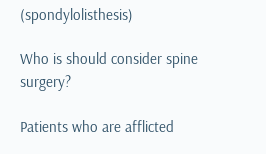(spondylolisthesis)

Who is should consider spine surgery?

Patients who are afflicted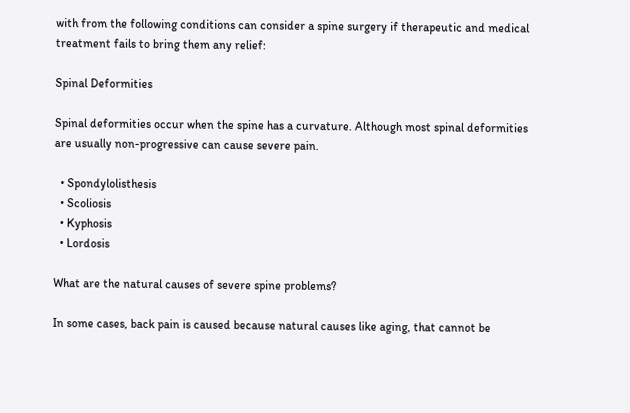with from the following conditions can consider a spine surgery if therapeutic and medical treatment fails to bring them any relief:

Spinal Deformities

Spinal deformities occur when the spine has a curvature. Although most spinal deformities are usually non-progressive can cause severe pain.

  • Spondylolisthesis
  • Scoliosis
  • Kyphosis
  • Lordosis

What are the natural causes of severe spine problems?

In some cases, back pain is caused because natural causes like aging, that cannot be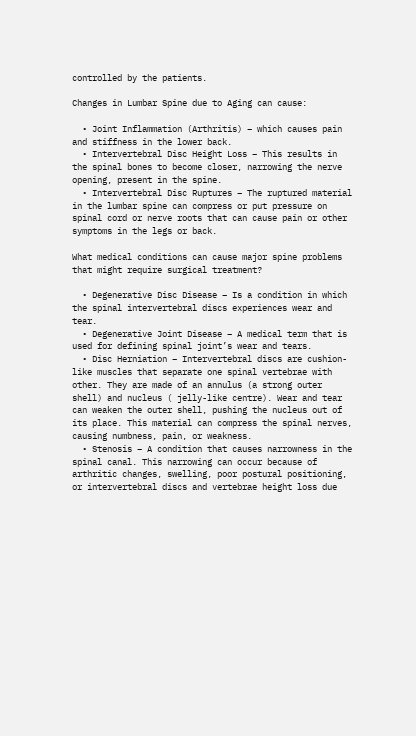controlled by the patients.

Changes in Lumbar Spine due to Aging can cause:

  • Joint Inflammation (Arthritis) – which causes pain and stiffness in the lower back.
  • Intervertebral Disc Height Loss – This results in the spinal bones to become closer, narrowing the nerve opening, present in the spine.
  • Intervertebral Disc Ruptures – The ruptured material in the lumbar spine can compress or put pressure on spinal cord or nerve roots that can cause pain or other symptoms in the legs or back.

What medical conditions can cause major spine problems that might require surgical treatment?

  • Degenerative Disc Disease – Is a condition in which the spinal intervertebral discs experiences wear and tear.
  • Degenerative Joint Disease – A medical term that is used for defining spinal joint’s wear and tears.
  • Disc Herniation – Intervertebral discs are cushion-like muscles that separate one spinal vertebrae with other. They are made of an annulus (a strong outer shell) and nucleus ( jelly-like centre). Wear and tear can weaken the outer shell, pushing the nucleus out of its place. This material can compress the spinal nerves, causing numbness, pain, or weakness.
  • Stenosis – A condition that causes narrowness in the spinal canal. This narrowing can occur because of arthritic changes, swelling, poor postural positioning, or intervertebral discs and vertebrae height loss due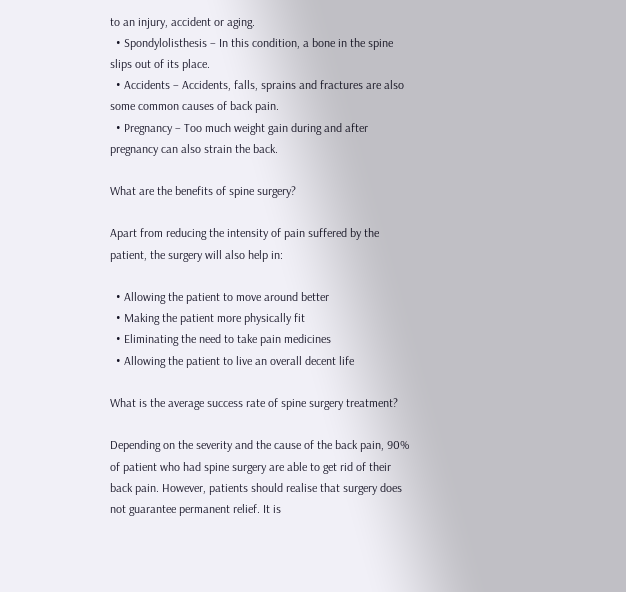to an injury, accident or aging.
  • Spondylolisthesis – In this condition, a bone in the spine slips out of its place.
  • Accidents – Accidents, falls, sprains and fractures are also some common causes of back pain.
  • Pregnancy – Too much weight gain during and after pregnancy can also strain the back.

What are the benefits of spine surgery?

Apart from reducing the intensity of pain suffered by the patient, the surgery will also help in:

  • Allowing the patient to move around better
  • Making the patient more physically fit
  • Eliminating the need to take pain medicines
  • Allowing the patient to live an overall decent life

What is the average success rate of spine surgery treatment?

Depending on the severity and the cause of the back pain, 90% of patient who had spine surgery are able to get rid of their back pain. However, patients should realise that surgery does not guarantee permanent relief. It is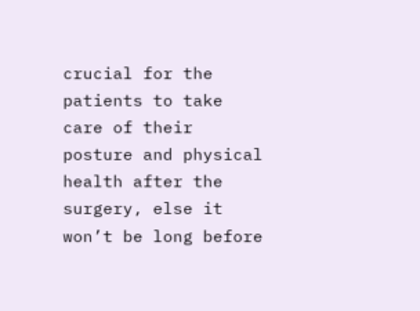crucial for the patients to take care of their posture and physical health after the surgery, else it won’t be long before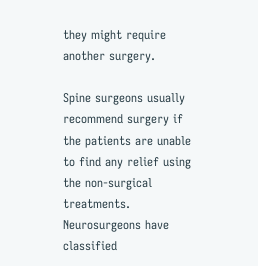they might require another surgery.

Spine surgeons usually recommend surgery if the patients are unable to find any relief using the non-surgical treatments. Neurosurgeons have classified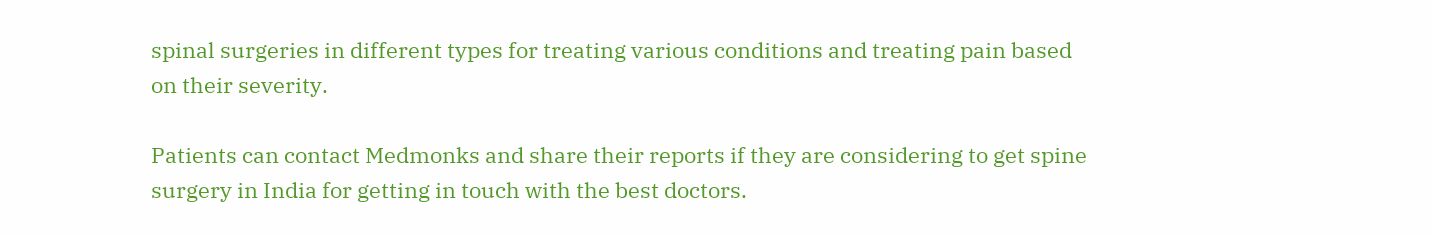spinal surgeries in different types for treating various conditions and treating pain based on their severity.

Patients can contact Medmonks and share their reports if they are considering to get spine surgery in India for getting in touch with the best doctors.